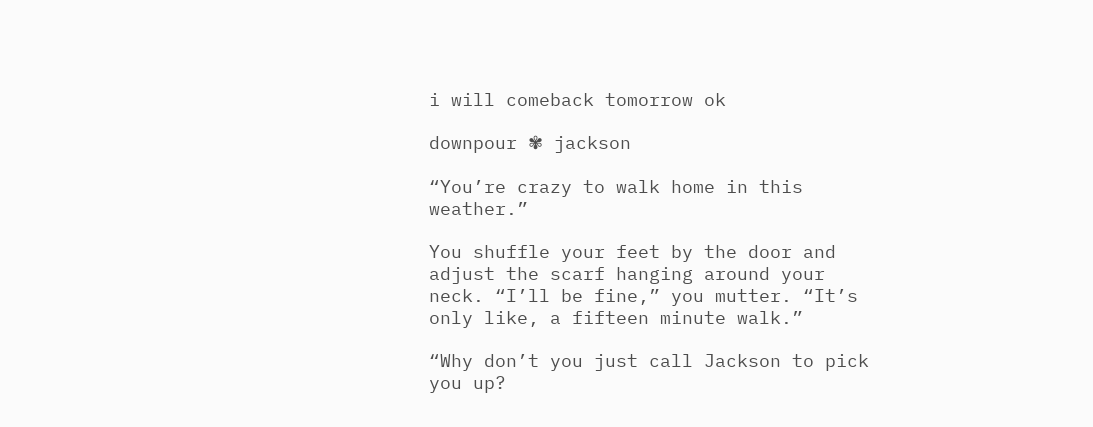i will comeback tomorrow ok

downpour ✾ jackson

“You’re crazy to walk home in this weather.”

You shuffle your feet by the door and adjust the scarf hanging around your neck. “I’ll be fine,” you mutter. “It’s only like, a fifteen minute walk.”

“Why don’t you just call Jackson to pick you up?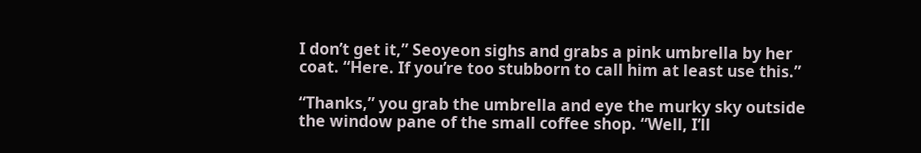I don’t get it,” Seoyeon sighs and grabs a pink umbrella by her coat. “Here. If you’re too stubborn to call him at least use this.”

“Thanks,” you grab the umbrella and eye the murky sky outside the window pane of the small coffee shop. “Well, I’ll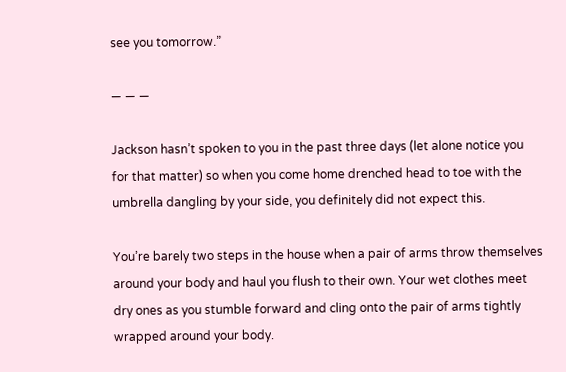see you tomorrow.”

— — —

Jackson hasn’t spoken to you in the past three days (let alone notice you for that matter) so when you come home drenched head to toe with the umbrella dangling by your side, you definitely did not expect this.

You’re barely two steps in the house when a pair of arms throw themselves around your body and haul you flush to their own. Your wet clothes meet dry ones as you stumble forward and cling onto the pair of arms tightly wrapped around your body.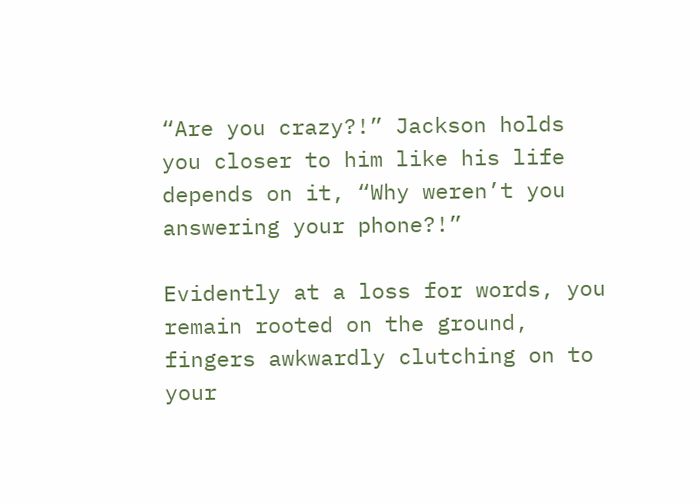“Are you crazy?!” Jackson holds you closer to him like his life depends on it, “Why weren’t you answering your phone?!”

Evidently at a loss for words, you remain rooted on the ground, fingers awkwardly clutching on to your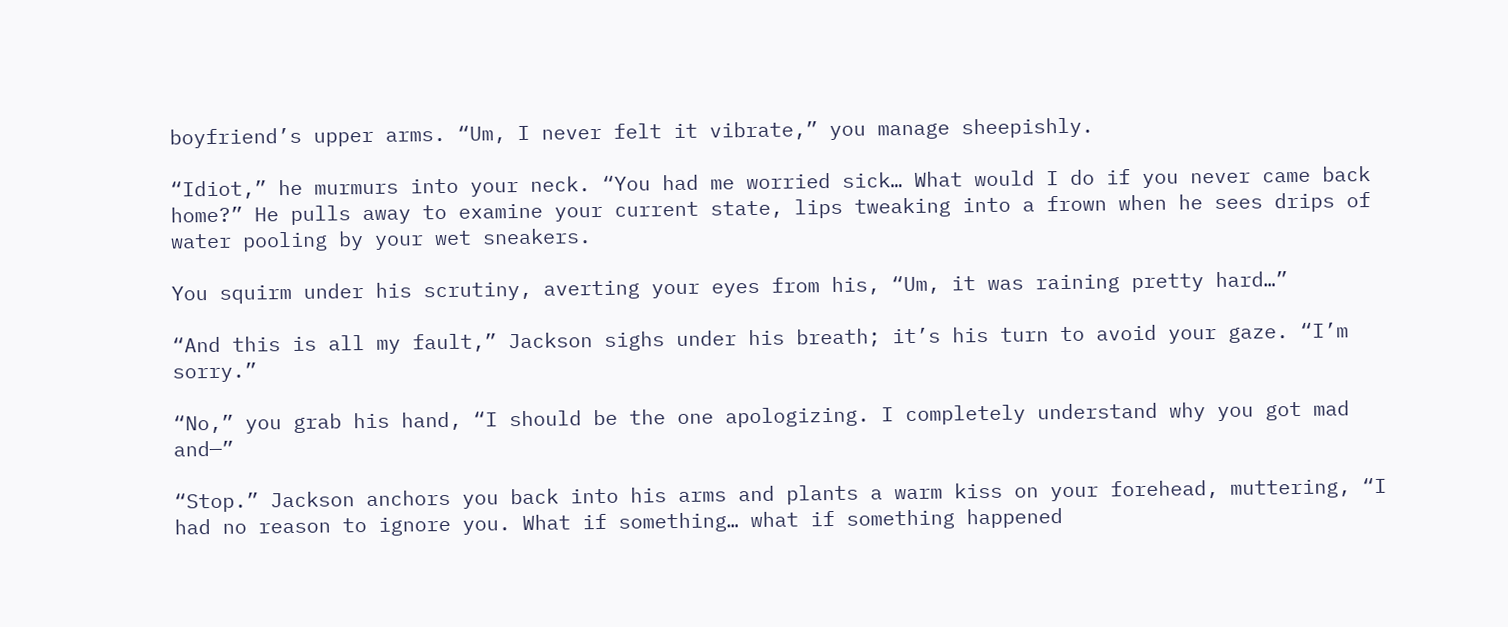boyfriend’s upper arms. “Um, I never felt it vibrate,” you manage sheepishly.

“Idiot,” he murmurs into your neck. “You had me worried sick… What would I do if you never came back home?” He pulls away to examine your current state, lips tweaking into a frown when he sees drips of water pooling by your wet sneakers.

You squirm under his scrutiny, averting your eyes from his, “Um, it was raining pretty hard…”

“And this is all my fault,” Jackson sighs under his breath; it’s his turn to avoid your gaze. “I’m sorry.”

“No,” you grab his hand, “I should be the one apologizing. I completely understand why you got mad and—”

“Stop.” Jackson anchors you back into his arms and plants a warm kiss on your forehead, muttering, “I had no reason to ignore you. What if something… what if something happened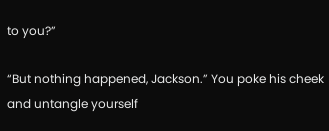to you?”

“But nothing happened, Jackson.” You poke his cheek and untangle yourself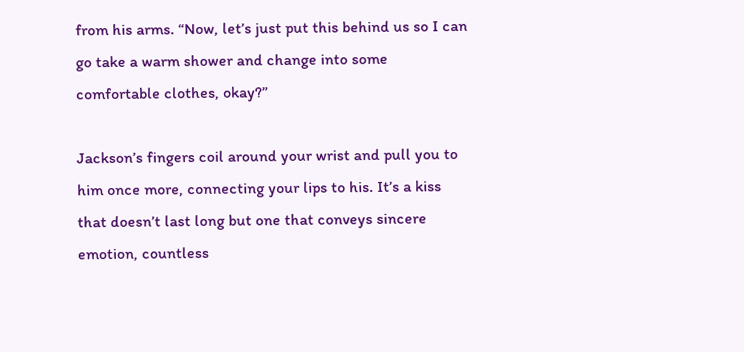from his arms. “Now, let’s just put this behind us so I can go take a warm shower and change into some comfortable clothes, okay?”

Jackson’s fingers coil around your wrist and pull you to him once more, connecting your lips to his. It’s a kiss that doesn’t last long but one that conveys sincere emotion, countless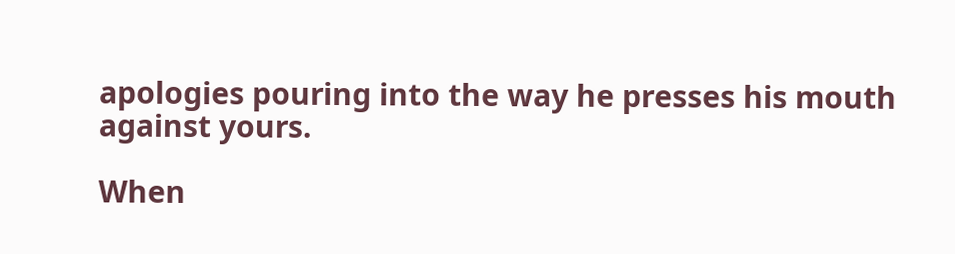apologies pouring into the way he presses his mouth against yours.

When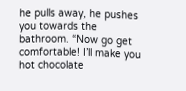he pulls away, he pushes you towards the bathroom. “Now go get comfortable! I’ll make you hot chocolate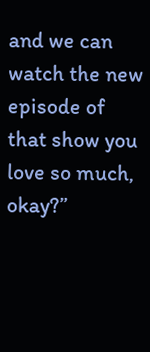and we can watch the new episode of that show you love so much, okay?”